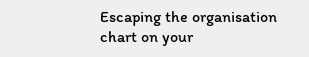Escaping the organisation chart on your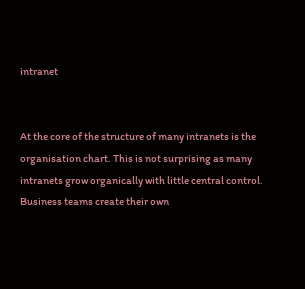intranet


At the core of the structure of many intranets is the organisation chart. This is not surprising as many intranets grow organically with little central control. Business teams create their own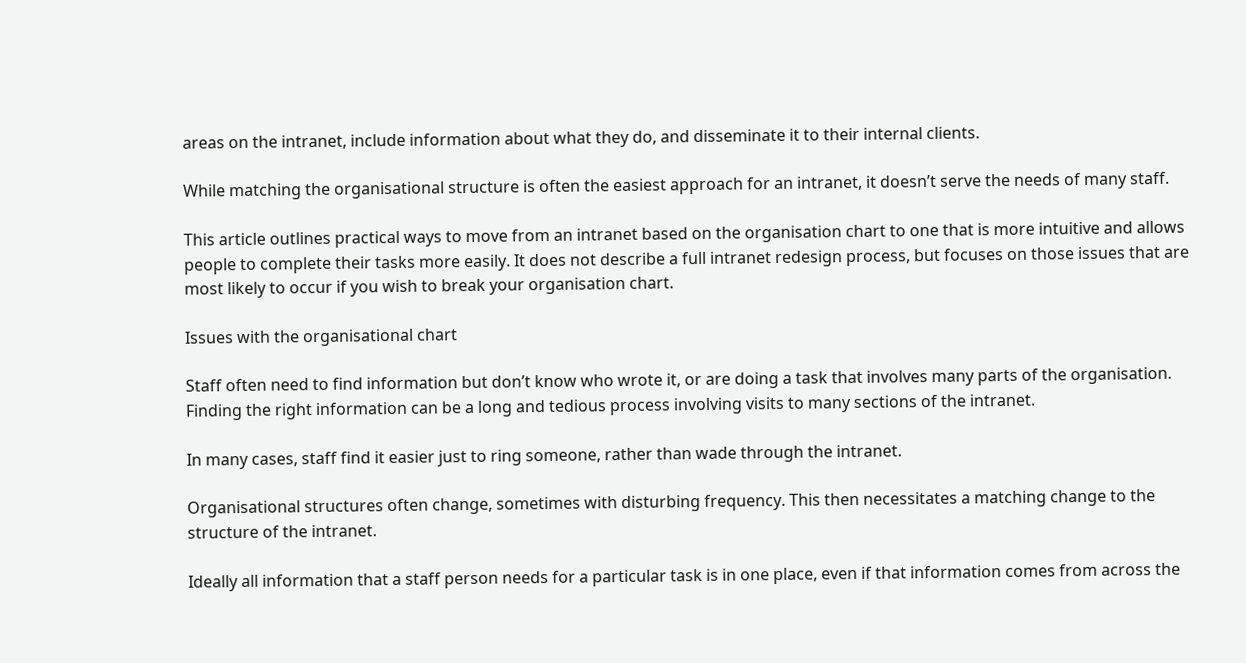areas on the intranet, include information about what they do, and disseminate it to their internal clients.

While matching the organisational structure is often the easiest approach for an intranet, it doesn’t serve the needs of many staff.

This article outlines practical ways to move from an intranet based on the organisation chart to one that is more intuitive and allows people to complete their tasks more easily. It does not describe a full intranet redesign process, but focuses on those issues that are most likely to occur if you wish to break your organisation chart.

Issues with the organisational chart

Staff often need to find information but don’t know who wrote it, or are doing a task that involves many parts of the organisation. Finding the right information can be a long and tedious process involving visits to many sections of the intranet.

In many cases, staff find it easier just to ring someone, rather than wade through the intranet.

Organisational structures often change, sometimes with disturbing frequency. This then necessitates a matching change to the structure of the intranet.

Ideally all information that a staff person needs for a particular task is in one place, even if that information comes from across the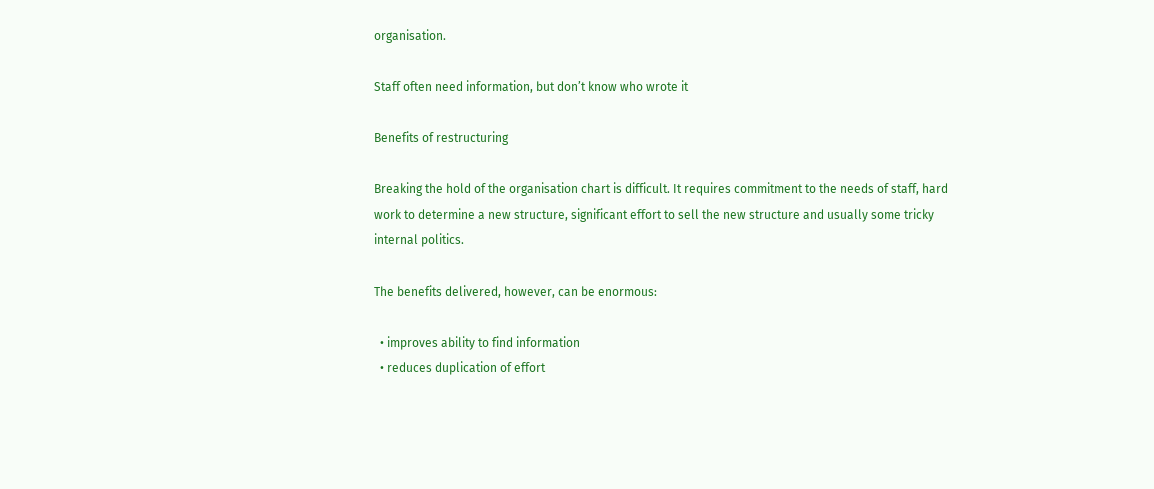organisation.

Staff often need information, but don’t know who wrote it

Benefits of restructuring

Breaking the hold of the organisation chart is difficult. It requires commitment to the needs of staff, hard work to determine a new structure, significant effort to sell the new structure and usually some tricky internal politics.

The benefits delivered, however, can be enormous:

  • improves ability to find information
  • reduces duplication of effort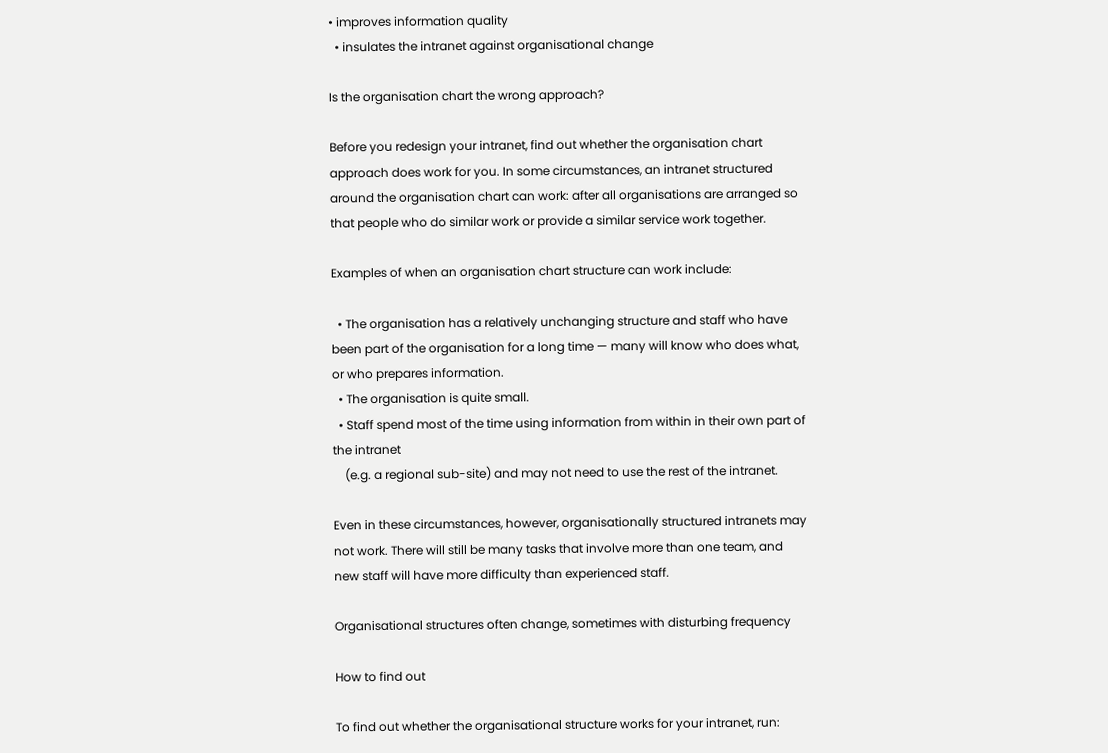• improves information quality
  • insulates the intranet against organisational change

Is the organisation chart the wrong approach?

Before you redesign your intranet, find out whether the organisation chart approach does work for you. In some circumstances, an intranet structured around the organisation chart can work: after all organisations are arranged so that people who do similar work or provide a similar service work together.

Examples of when an organisation chart structure can work include:

  • The organisation has a relatively unchanging structure and staff who have been part of the organisation for a long time — many will know who does what, or who prepares information.
  • The organisation is quite small.
  • Staff spend most of the time using information from within in their own part of the intranet
    (e.g. a regional sub-site) and may not need to use the rest of the intranet.

Even in these circumstances, however, organisationally structured intranets may not work. There will still be many tasks that involve more than one team, and new staff will have more difficulty than experienced staff.

Organisational structures often change, sometimes with disturbing frequency

How to find out

To find out whether the organisational structure works for your intranet, run: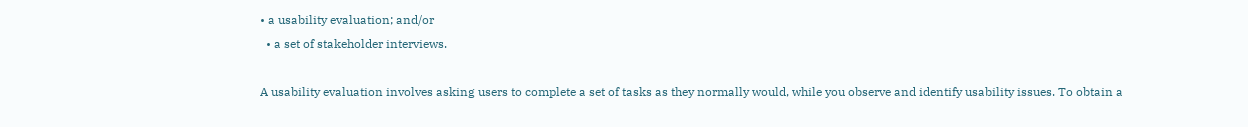• a usability evaluation; and/or
  • a set of stakeholder interviews.

A usability evaluation involves asking users to complete a set of tasks as they normally would, while you observe and identify usability issues. To obtain a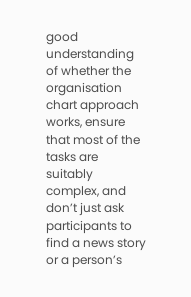good understanding of whether the organisation chart approach works, ensure that most of the tasks are suitably complex, and don’t just ask participants to find a news story or a person’s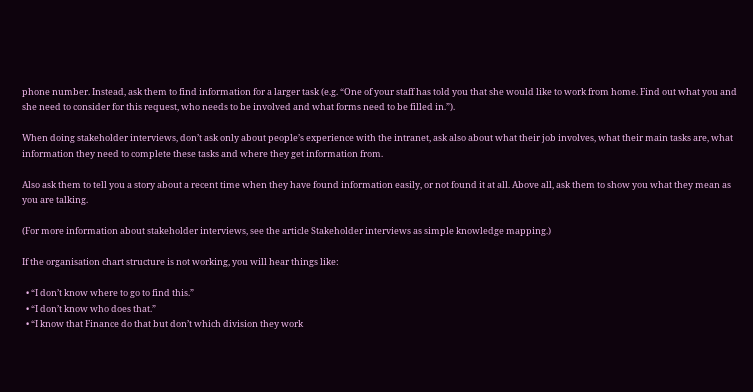phone number. Instead, ask them to find information for a larger task (e.g. “One of your staff has told you that she would like to work from home. Find out what you and she need to consider for this request, who needs to be involved and what forms need to be filled in.”).

When doing stakeholder interviews, don’t ask only about people’s experience with the intranet, ask also about what their job involves, what their main tasks are, what information they need to complete these tasks and where they get information from.

Also ask them to tell you a story about a recent time when they have found information easily, or not found it at all. Above all, ask them to show you what they mean as you are talking.

(For more information about stakeholder interviews, see the article Stakeholder interviews as simple knowledge mapping.)

If the organisation chart structure is not working, you will hear things like:

  • “I don’t know where to go to find this.”
  • “I don’t know who does that.”
  • “I know that Finance do that but don’t which division they work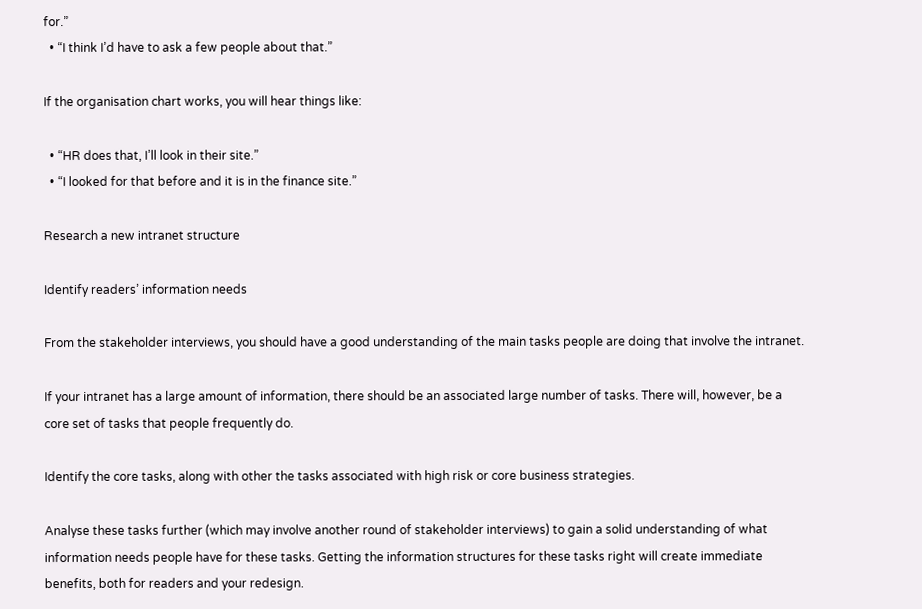for.”
  • “I think I’d have to ask a few people about that.”

If the organisation chart works, you will hear things like:

  • “HR does that, I’ll look in their site.”
  • “I looked for that before and it is in the finance site.”

Research a new intranet structure

Identify readers’ information needs

From the stakeholder interviews, you should have a good understanding of the main tasks people are doing that involve the intranet.

If your intranet has a large amount of information, there should be an associated large number of tasks. There will, however, be a core set of tasks that people frequently do.

Identify the core tasks, along with other the tasks associated with high risk or core business strategies.

Analyse these tasks further (which may involve another round of stakeholder interviews) to gain a solid understanding of what information needs people have for these tasks. Getting the information structures for these tasks right will create immediate benefits, both for readers and your redesign.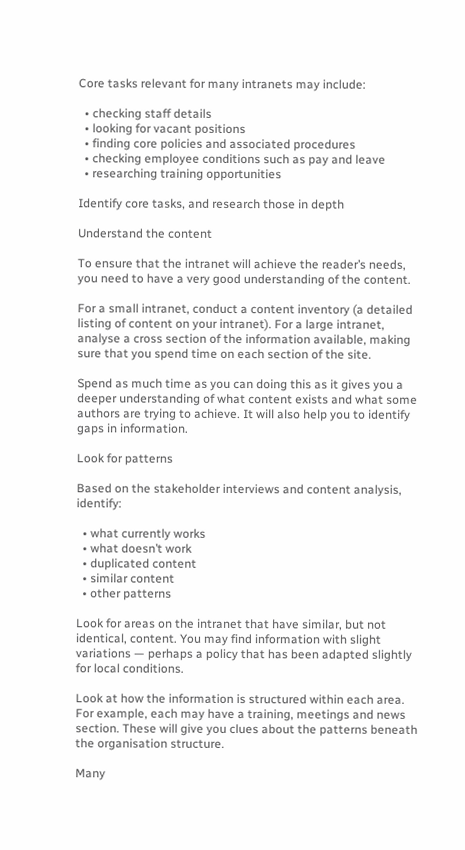Core tasks relevant for many intranets may include:

  • checking staff details
  • looking for vacant positions
  • finding core policies and associated procedures
  • checking employee conditions such as pay and leave
  • researching training opportunities

Identify core tasks, and research those in depth

Understand the content

To ensure that the intranet will achieve the reader’s needs, you need to have a very good understanding of the content.

For a small intranet, conduct a content inventory (a detailed listing of content on your intranet). For a large intranet, analyse a cross section of the information available, making sure that you spend time on each section of the site.

Spend as much time as you can doing this as it gives you a deeper understanding of what content exists and what some authors are trying to achieve. It will also help you to identify gaps in information.

Look for patterns

Based on the stakeholder interviews and content analysis, identify:

  • what currently works
  • what doesn’t work
  • duplicated content
  • similar content
  • other patterns

Look for areas on the intranet that have similar, but not identical, content. You may find information with slight variations — perhaps a policy that has been adapted slightly for local conditions.

Look at how the information is structured within each area. For example, each may have a training, meetings and news section. These will give you clues about the patterns beneath the organisation structure.

Many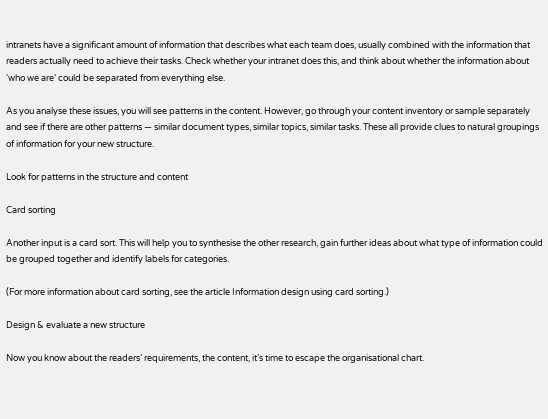intranets have a significant amount of information that describes what each team does, usually combined with the information that readers actually need to achieve their tasks. Check whether your intranet does this, and think about whether the information about ‘who we are’ could be separated from everything else.

As you analyse these issues, you will see patterns in the content. However, go through your content inventory or sample separately and see if there are other patterns — similar document types, similar topics, similar tasks. These all provide clues to natural groupings of information for your new structure.

Look for patterns in the structure and content

Card sorting

Another input is a card sort. This will help you to synthesise the other research, gain further ideas about what type of information could be grouped together and identify labels for categories.

(For more information about card sorting, see the article Information design using card sorting.)

Design & evaluate a new structure

Now you know about the readers’ requirements, the content, it’s time to escape the organisational chart.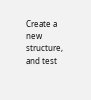Create a new structure, and test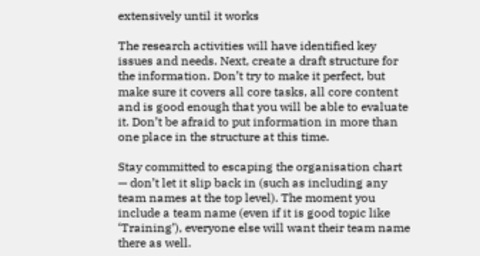extensively until it works

The research activities will have identified key issues and needs. Next, create a draft structure for the information. Don’t try to make it perfect, but make sure it covers all core tasks, all core content and is good enough that you will be able to evaluate it. Don’t be afraid to put information in more than one place in the structure at this time.

Stay committed to escaping the organisation chart — don’t let it slip back in (such as including any team names at the top level). The moment you include a team name (even if it is good topic like ‘Training’), everyone else will want their team name there as well.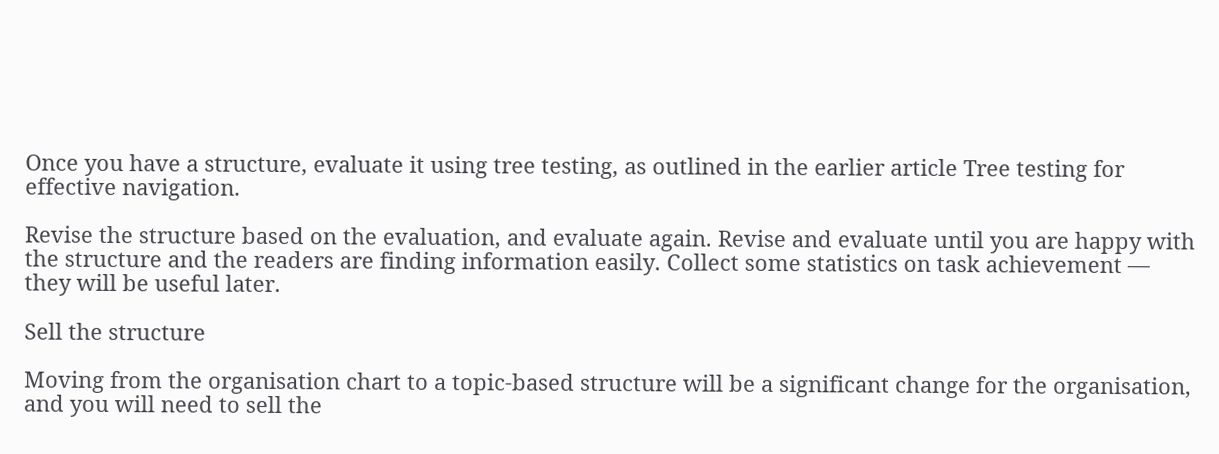Once you have a structure, evaluate it using tree testing, as outlined in the earlier article Tree testing for effective navigation.

Revise the structure based on the evaluation, and evaluate again. Revise and evaluate until you are happy with the structure and the readers are finding information easily. Collect some statistics on task achievement — they will be useful later.

Sell the structure

Moving from the organisation chart to a topic-based structure will be a significant change for the organisation, and you will need to sell the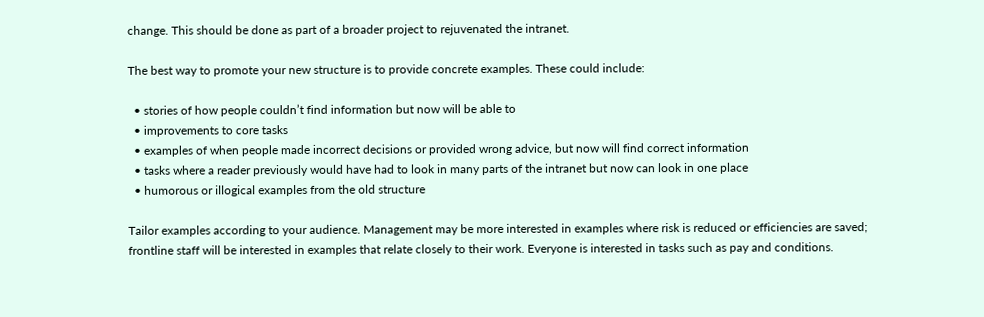change. This should be done as part of a broader project to rejuvenated the intranet.

The best way to promote your new structure is to provide concrete examples. These could include:

  • stories of how people couldn’t find information but now will be able to
  • improvements to core tasks
  • examples of when people made incorrect decisions or provided wrong advice, but now will find correct information
  • tasks where a reader previously would have had to look in many parts of the intranet but now can look in one place
  • humorous or illogical examples from the old structure

Tailor examples according to your audience. Management may be more interested in examples where risk is reduced or efficiencies are saved; frontline staff will be interested in examples that relate closely to their work. Everyone is interested in tasks such as pay and conditions.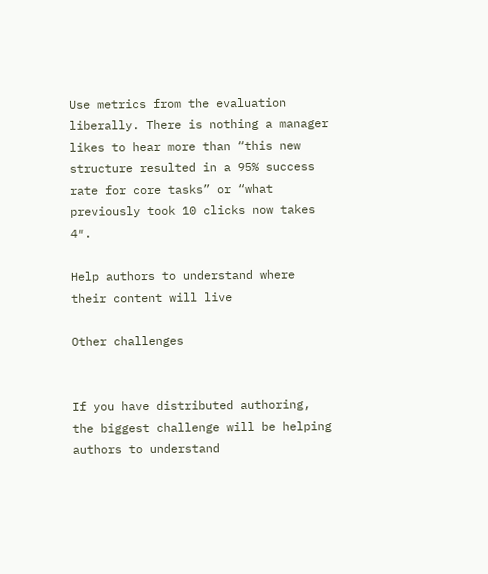Use metrics from the evaluation liberally. There is nothing a manager likes to hear more than “this new structure resulted in a 95% success rate for core tasks” or “what previously took 10 clicks now takes 4″.

Help authors to understand where their content will live

Other challenges


If you have distributed authoring, the biggest challenge will be helping authors to understand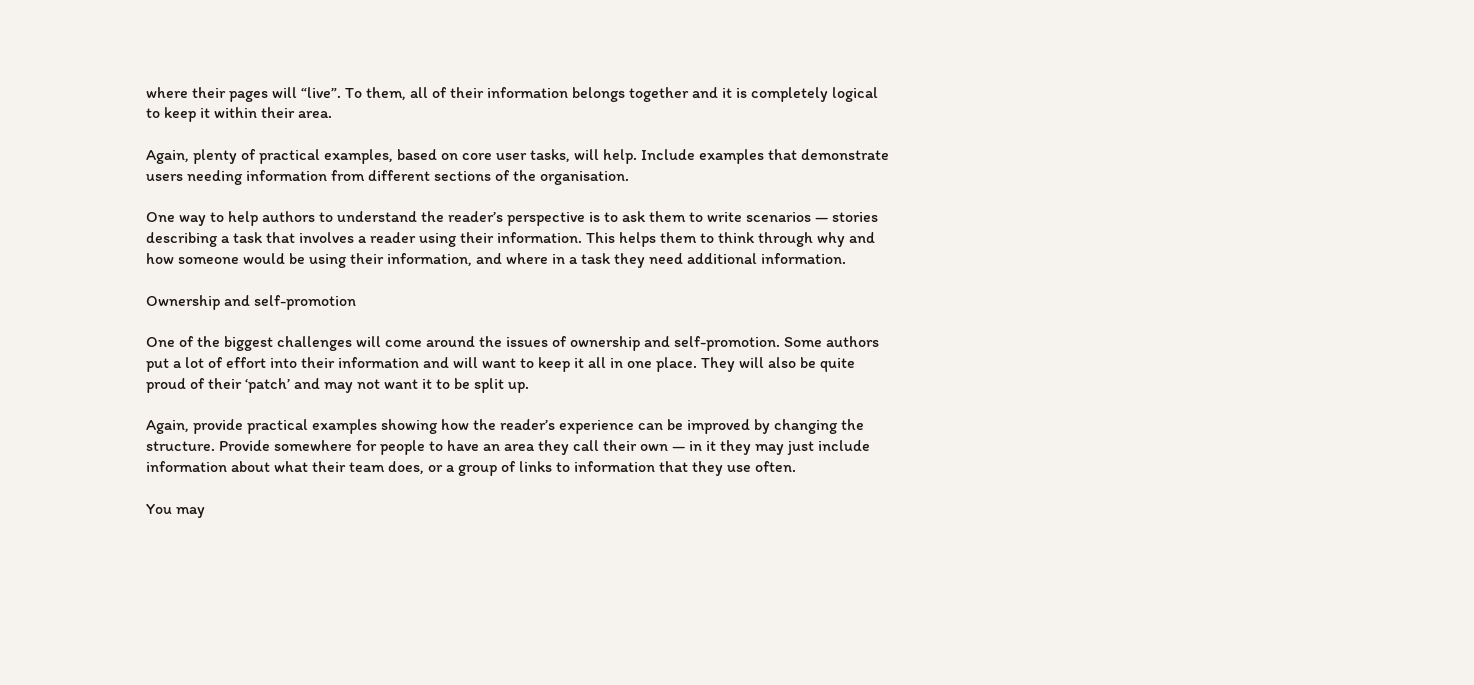where their pages will “live”. To them, all of their information belongs together and it is completely logical to keep it within their area.

Again, plenty of practical examples, based on core user tasks, will help. Include examples that demonstrate users needing information from different sections of the organisation.

One way to help authors to understand the reader’s perspective is to ask them to write scenarios — stories describing a task that involves a reader using their information. This helps them to think through why and how someone would be using their information, and where in a task they need additional information.

Ownership and self-promotion

One of the biggest challenges will come around the issues of ownership and self-promotion. Some authors put a lot of effort into their information and will want to keep it all in one place. They will also be quite proud of their ‘patch’ and may not want it to be split up.

Again, provide practical examples showing how the reader’s experience can be improved by changing the structure. Provide somewhere for people to have an area they call their own — in it they may just include information about what their team does, or a group of links to information that they use often.

You may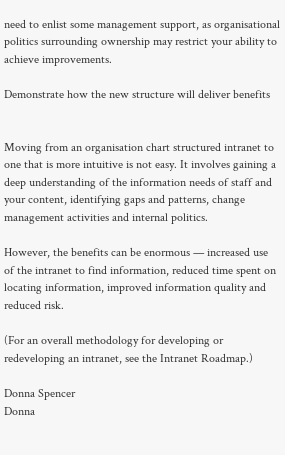need to enlist some management support, as organisational politics surrounding ownership may restrict your ability to achieve improvements.

Demonstrate how the new structure will deliver benefits


Moving from an organisation chart structured intranet to one that is more intuitive is not easy. It involves gaining a deep understanding of the information needs of staff and your content, identifying gaps and patterns, change management activities and internal politics.

However, the benefits can be enormous — increased use of the intranet to find information, reduced time spent on locating information, improved information quality and reduced risk.

(For an overall methodology for developing or redeveloping an intranet, see the Intranet Roadmap.)

Donna Spencer
Donna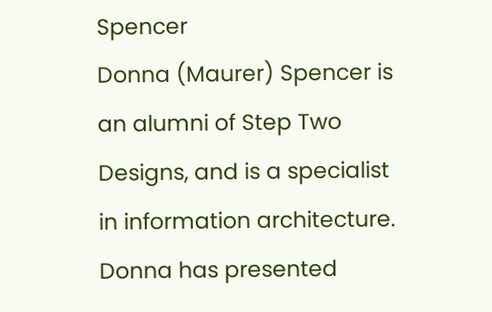Spencer
Donna (Maurer) Spencer is an alumni of Step Two Designs, and is a specialist in information architecture. Donna has presented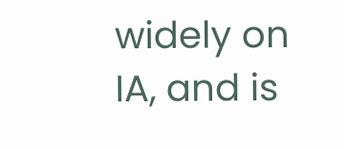widely on IA, and is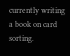currently writing a book on card sorting.